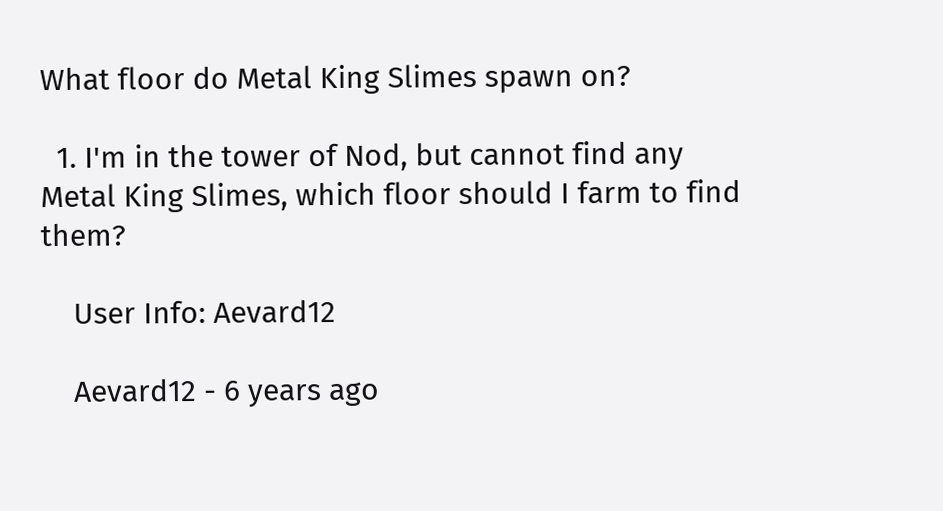What floor do Metal King Slimes spawn on?

  1. I'm in the tower of Nod, but cannot find any Metal King Slimes, which floor should I farm to find them?

    User Info: Aevard12

    Aevard12 - 6 years ago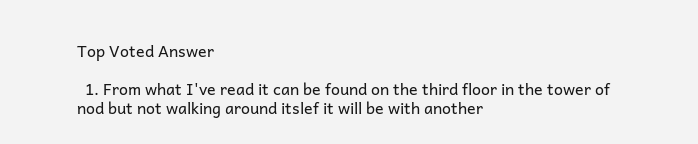Top Voted Answer

  1. From what I've read it can be found on the third floor in the tower of nod but not walking around itslef it will be with another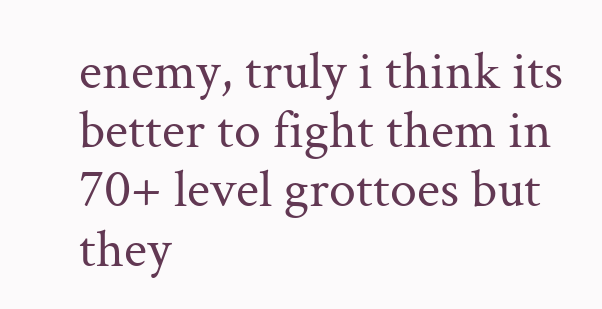enemy, truly i think its better to fight them in 70+ level grottoes but they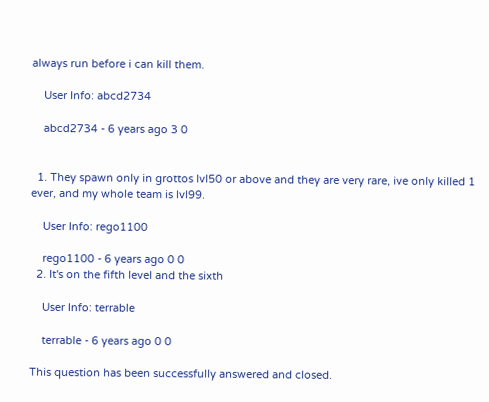always run before i can kill them.

    User Info: abcd2734

    abcd2734 - 6 years ago 3 0


  1. They spawn only in grottos lvl50 or above and they are very rare, ive only killed 1 ever, and my whole team is lvl99.

    User Info: rego1100

    rego1100 - 6 years ago 0 0
  2. It's on the fifth level and the sixth

    User Info: terrable

    terrable - 6 years ago 0 0

This question has been successfully answered and closed.